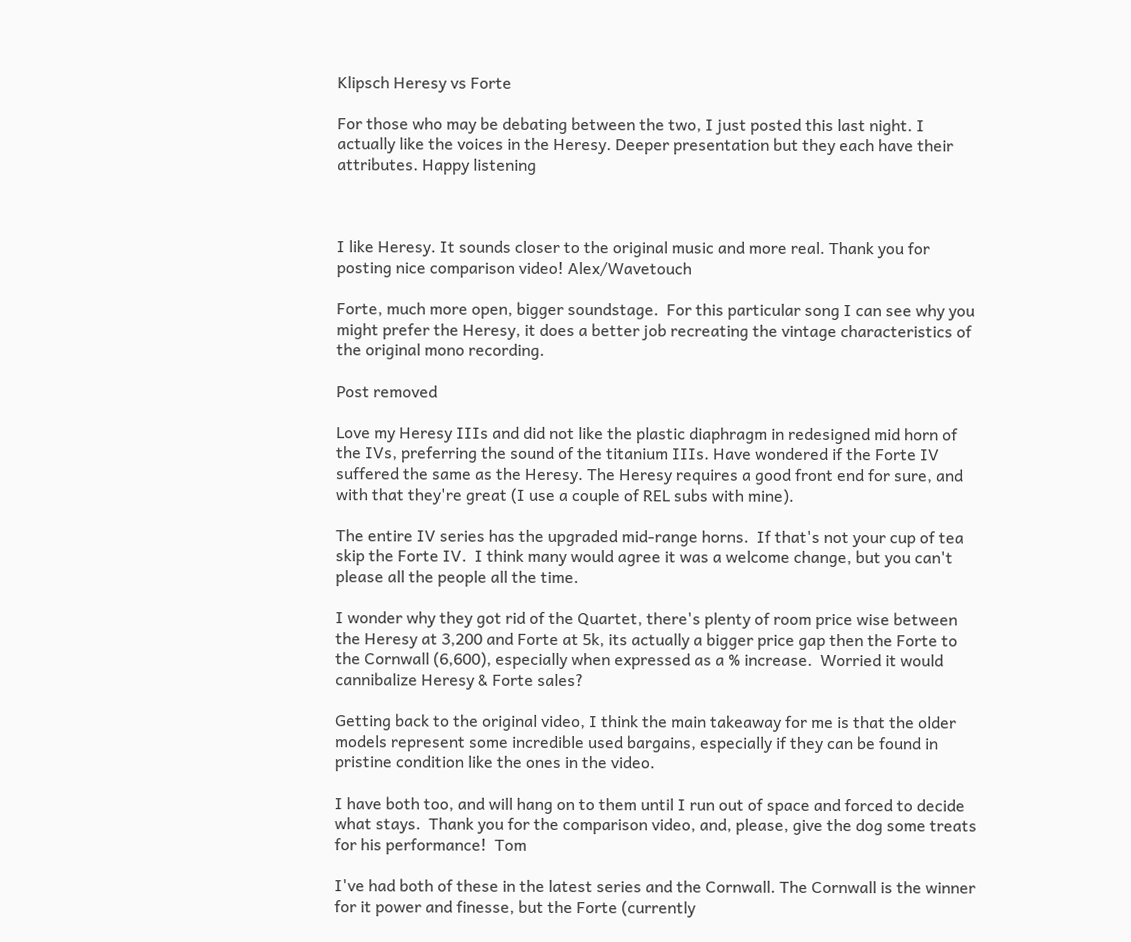Klipsch Heresy vs Forte

For those who may be debating between the two, I just posted this last night. I actually like the voices in the Heresy. Deeper presentation but they each have their attributes. Happy listening



I like Heresy. It sounds closer to the original music and more real. Thank you for posting nice comparison video! Alex/Wavetouch

Forte, much more open, bigger soundstage.  For this particular song I can see why you might prefer the Heresy, it does a better job recreating the vintage characteristics of the original mono recording.

Post removed

Love my Heresy IIIs and did not like the plastic diaphragm in redesigned mid horn of the IVs, preferring the sound of the titanium IIIs. Have wondered if the Forte IV suffered the same as the Heresy. The Heresy requires a good front end for sure, and with that they're great (I use a couple of REL subs with mine).

The entire IV series has the upgraded mid-range horns.  If that's not your cup of tea skip the Forte IV.  I think many would agree it was a welcome change, but you can't please all the people all the time.

I wonder why they got rid of the Quartet, there's plenty of room price wise between the Heresy at 3,200 and Forte at 5k, its actually a bigger price gap then the Forte to the Cornwall (6,600), especially when expressed as a % increase.  Worried it would cannibalize Heresy & Forte sales?

Getting back to the original video, I think the main takeaway for me is that the older models represent some incredible used bargains, especially if they can be found in pristine condition like the ones in the video.

I have both too, and will hang on to them until I run out of space and forced to decide what stays.  Thank you for the comparison video, and, please, give the dog some treats for his performance!  Tom

I've had both of these in the latest series and the Cornwall. The Cornwall is the winner for it power and finesse, but the Forte (currently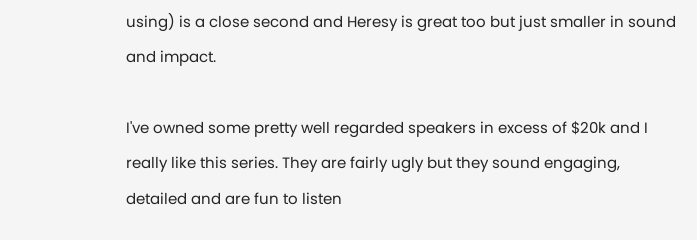using) is a close second and Heresy is great too but just smaller in sound and impact.

I've owned some pretty well regarded speakers in excess of $20k and I really like this series. They are fairly ugly but they sound engaging, detailed and are fun to listen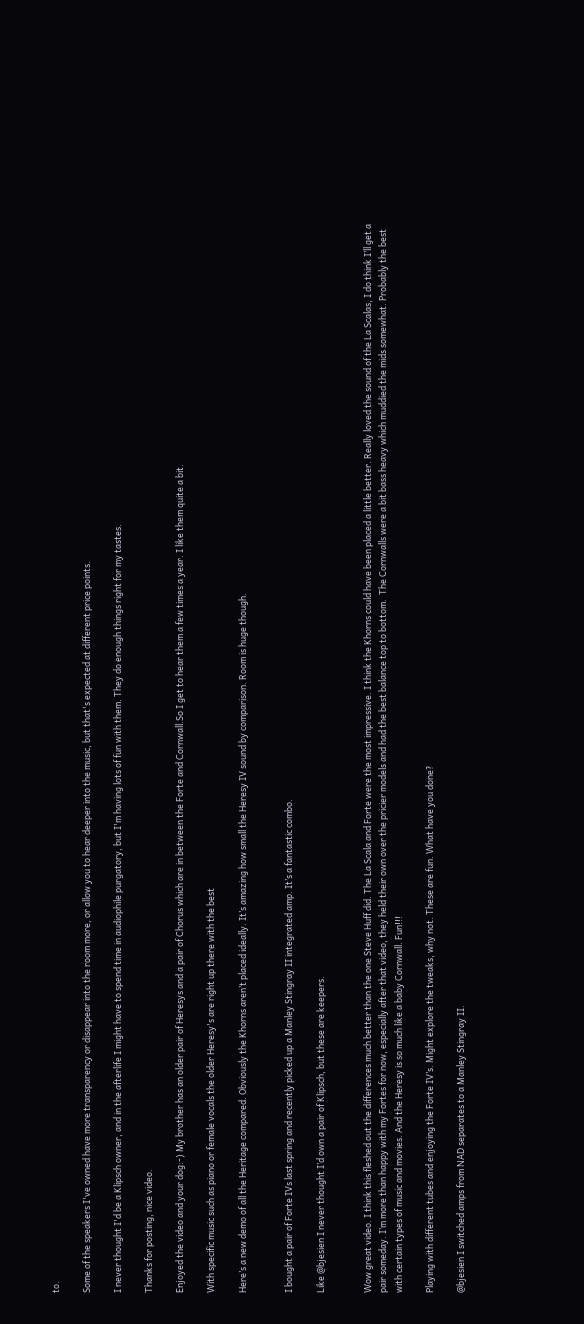to.

Some of the speakers I've owned have more transparency or disappear into the room more, or allow you to hear deeper into the music, but that's expected at different price points.

I never thought I'd be a Klipsch owner, and in the afterlife I might have to spend time in audiophile purgatory, but I'm having lots of fun with them. They do enough things right for my tastes.

Thanks for posting, nice video.

Enjoyed the video and your dog:-) My brother has an older pair of Heresys and a pair of Chorus which are in between the Forte and Cornwall.So I get to hear them a few times a year. I like them quite a bit.

With specific music such as piano or female vocals the older Heresy's are right up there with the best

Here’s a new demo of all the Heritage compared. Obviously the Khorns aren’t placed ideally. It’s amazing how small the Heresy IV sound by comparison. Room is huge though.


I bought a pair of Forte IVs last spring and recently picked up a Manley Stingray II integrated amp. It’s a fantastic combo.

Like @bjesien I never thought I’d own a pair of Klipsch, but these are keepers.


Wow great video. I think this fleshed out the differences much better than the one Steve Huff did. The La Scala and Forte were the most impressive. I think the Khorns could have been placed a little better. Really loved the sound of the La Scalas, I do think I’ll get a pair someday. I’m more than happy with my Fortes for now, especially after that video, they held their own over the pricier models and had the best balance top to bottom.  The Cornwalls were a bit bass heavy which muddied the mids somewhat. Probably the best with certain types of music and movies. And the Heresy is so much like a baby Cornwall. Fun!!!

Playing with different tubes and enjoying the Forte IV’s. Might explore the tweaks, why not. These are fun. What have you done?

@bjesien I switched amps from NAD separates to a Manley Stingray II.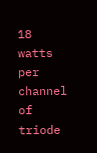18 watts per channel of triode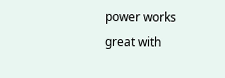power works great with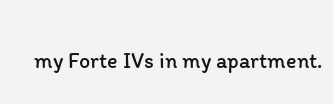my Forte IVs in my apartment.